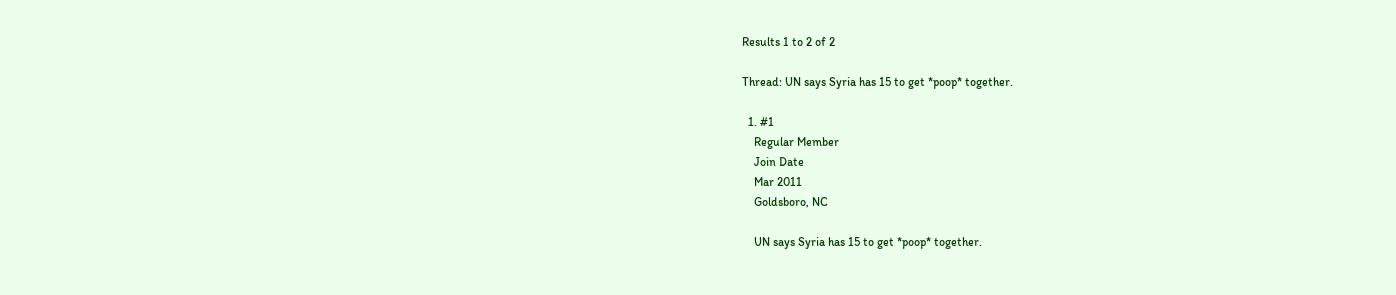Results 1 to 2 of 2

Thread: UN says Syria has 15 to get *poop* together.

  1. #1
    Regular Member
    Join Date
    Mar 2011
    Goldsboro, NC

    UN says Syria has 15 to get *poop* together.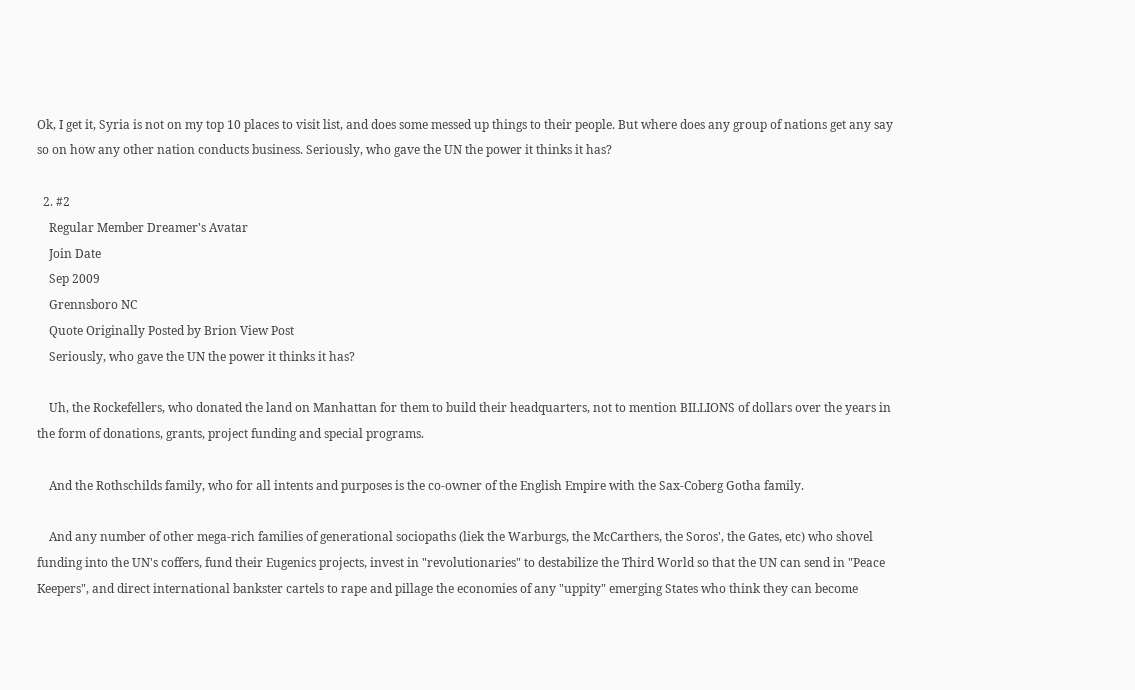Ok, I get it, Syria is not on my top 10 places to visit list, and does some messed up things to their people. But where does any group of nations get any say so on how any other nation conducts business. Seriously, who gave the UN the power it thinks it has?

  2. #2
    Regular Member Dreamer's Avatar
    Join Date
    Sep 2009
    Grennsboro NC
    Quote Originally Posted by Brion View Post
    Seriously, who gave the UN the power it thinks it has?

    Uh, the Rockefellers, who donated the land on Manhattan for them to build their headquarters, not to mention BILLIONS of dollars over the years in the form of donations, grants, project funding and special programs.

    And the Rothschilds family, who for all intents and purposes is the co-owner of the English Empire with the Sax-Coberg Gotha family.

    And any number of other mega-rich families of generational sociopaths (liek the Warburgs, the McCarthers, the Soros', the Gates, etc) who shovel funding into the UN's coffers, fund their Eugenics projects, invest in "revolutionaries" to destabilize the Third World so that the UN can send in "Peace Keepers", and direct international bankster cartels to rape and pillage the economies of any "uppity" emerging States who think they can become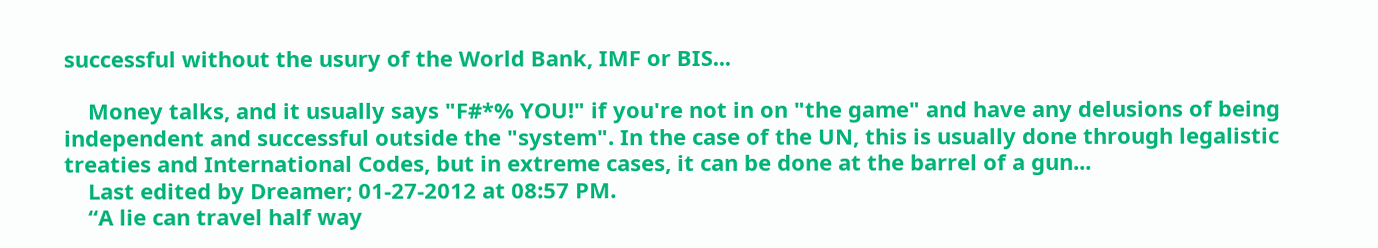successful without the usury of the World Bank, IMF or BIS...

    Money talks, and it usually says "F#*% YOU!" if you're not in on "the game" and have any delusions of being independent and successful outside the "system". In the case of the UN, this is usually done through legalistic treaties and International Codes, but in extreme cases, it can be done at the barrel of a gun...
    Last edited by Dreamer; 01-27-2012 at 08:57 PM.
    “A lie can travel half way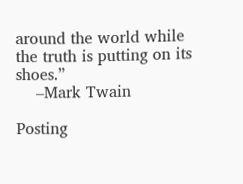around the world while the truth is putting on its shoes.”
    –Mark Twain

Posting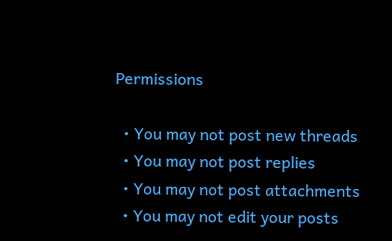Permissions

  • You may not post new threads
  • You may not post replies
  • You may not post attachments
  • You may not edit your posts